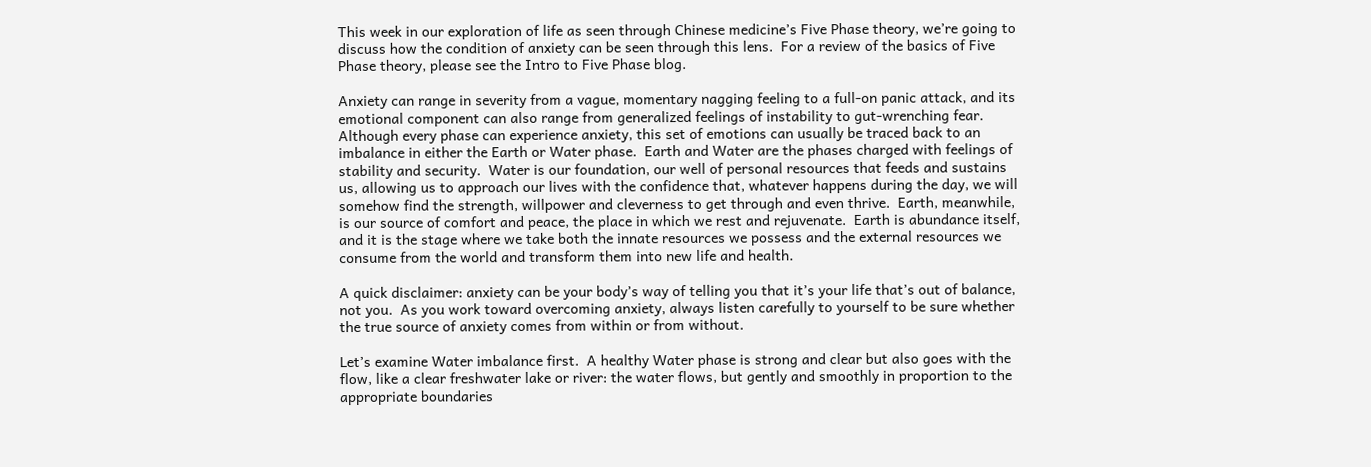This week in our exploration of life as seen through Chinese medicine’s Five Phase theory, we’re going to discuss how the condition of anxiety can be seen through this lens.  For a review of the basics of Five Phase theory, please see the Intro to Five Phase blog.

Anxiety can range in severity from a vague, momentary nagging feeling to a full-on panic attack, and its emotional component can also range from generalized feelings of instability to gut-wrenching fear.  Although every phase can experience anxiety, this set of emotions can usually be traced back to an imbalance in either the Earth or Water phase.  Earth and Water are the phases charged with feelings of stability and security.  Water is our foundation, our well of personal resources that feeds and sustains us, allowing us to approach our lives with the confidence that, whatever happens during the day, we will somehow find the strength, willpower and cleverness to get through and even thrive.  Earth, meanwhile, is our source of comfort and peace, the place in which we rest and rejuvenate.  Earth is abundance itself, and it is the stage where we take both the innate resources we possess and the external resources we consume from the world and transform them into new life and health.

A quick disclaimer: anxiety can be your body’s way of telling you that it’s your life that’s out of balance, not you.  As you work toward overcoming anxiety, always listen carefully to yourself to be sure whether the true source of anxiety comes from within or from without.

Let’s examine Water imbalance first.  A healthy Water phase is strong and clear but also goes with the flow, like a clear freshwater lake or river: the water flows, but gently and smoothly in proportion to the appropriate boundaries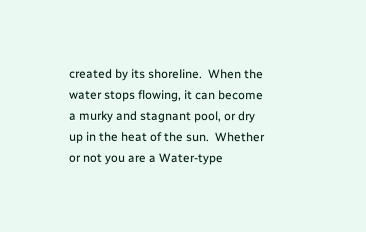created by its shoreline.  When the water stops flowing, it can become a murky and stagnant pool, or dry up in the heat of the sun.  Whether or not you are a Water-type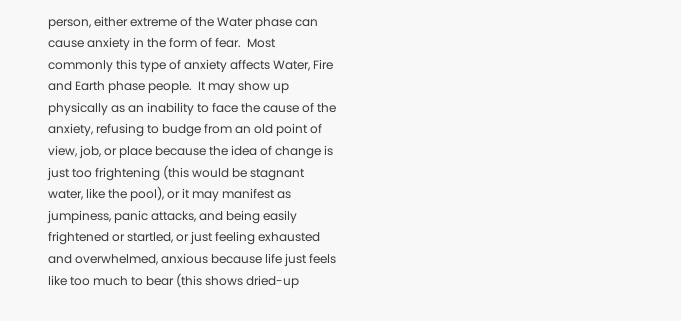person, either extreme of the Water phase can cause anxiety in the form of fear.  Most commonly this type of anxiety affects Water, Fire and Earth phase people.  It may show up physically as an inability to face the cause of the anxiety, refusing to budge from an old point of view, job, or place because the idea of change is just too frightening (this would be stagnant water, like the pool), or it may manifest as jumpiness, panic attacks, and being easily frightened or startled, or just feeling exhausted and overwhelmed, anxious because life just feels like too much to bear (this shows dried-up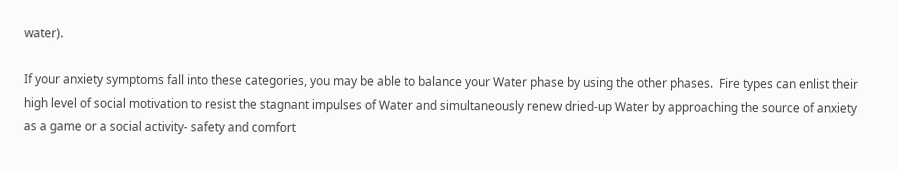water).

If your anxiety symptoms fall into these categories, you may be able to balance your Water phase by using the other phases.  Fire types can enlist their high level of social motivation to resist the stagnant impulses of Water and simultaneously renew dried-up Water by approaching the source of anxiety as a game or a social activity- safety and comfort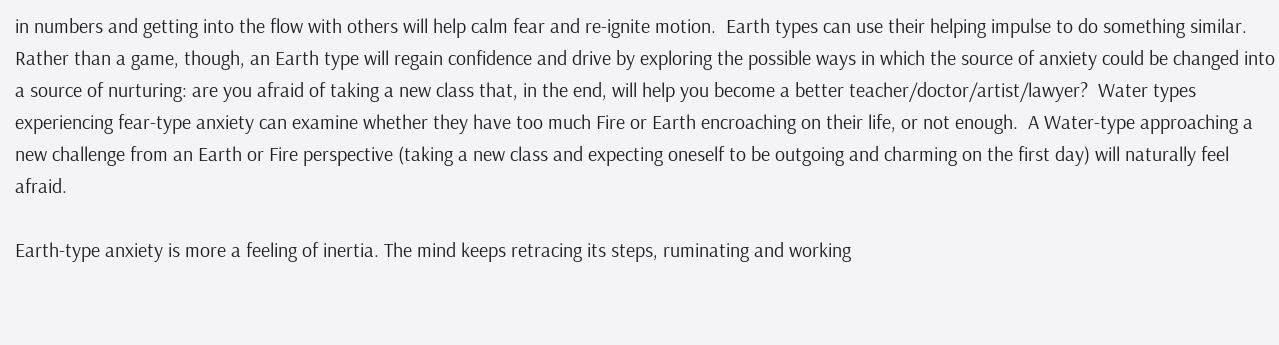in numbers and getting into the flow with others will help calm fear and re-ignite motion.  Earth types can use their helping impulse to do something similar.  Rather than a game, though, an Earth type will regain confidence and drive by exploring the possible ways in which the source of anxiety could be changed into a source of nurturing: are you afraid of taking a new class that, in the end, will help you become a better teacher/doctor/artist/lawyer?  Water types experiencing fear-type anxiety can examine whether they have too much Fire or Earth encroaching on their life, or not enough.  A Water-type approaching a new challenge from an Earth or Fire perspective (taking a new class and expecting oneself to be outgoing and charming on the first day) will naturally feel afraid.

Earth-type anxiety is more a feeling of inertia. The mind keeps retracing its steps, ruminating and working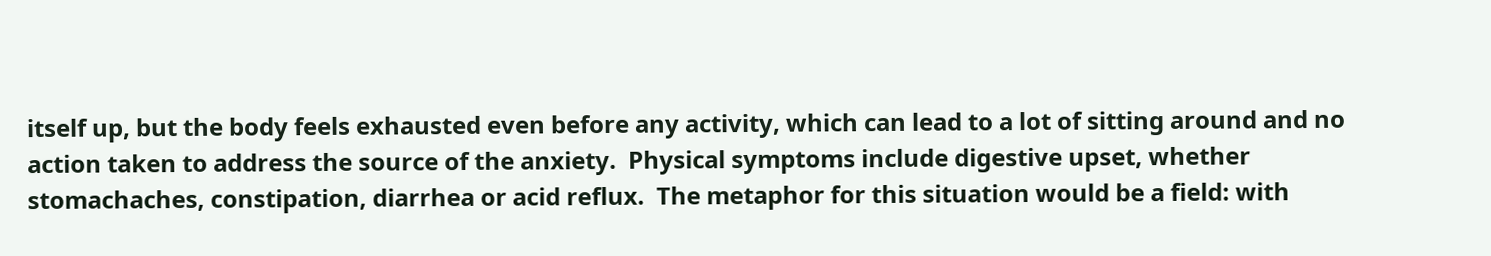itself up, but the body feels exhausted even before any activity, which can lead to a lot of sitting around and no action taken to address the source of the anxiety.  Physical symptoms include digestive upset, whether stomachaches, constipation, diarrhea or acid reflux.  The metaphor for this situation would be a field: with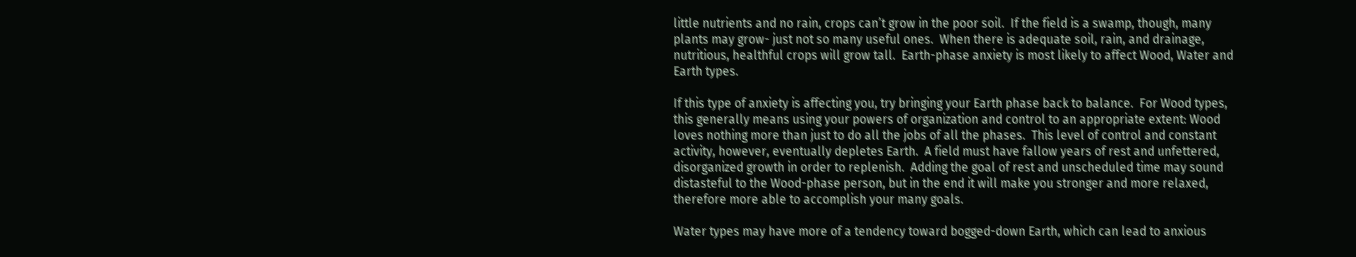little nutrients and no rain, crops can’t grow in the poor soil.  If the field is a swamp, though, many plants may grow- just not so many useful ones.  When there is adequate soil, rain, and drainage, nutritious, healthful crops will grow tall.  Earth-phase anxiety is most likely to affect Wood, Water and Earth types.

If this type of anxiety is affecting you, try bringing your Earth phase back to balance.  For Wood types, this generally means using your powers of organization and control to an appropriate extent: Wood loves nothing more than just to do all the jobs of all the phases.  This level of control and constant activity, however, eventually depletes Earth.  A field must have fallow years of rest and unfettered, disorganized growth in order to replenish.  Adding the goal of rest and unscheduled time may sound distasteful to the Wood-phase person, but in the end it will make you stronger and more relaxed, therefore more able to accomplish your many goals.

Water types may have more of a tendency toward bogged-down Earth, which can lead to anxious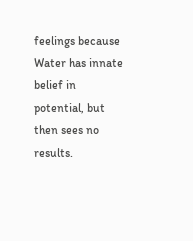feelings because Water has innate belief in potential, but then sees no results.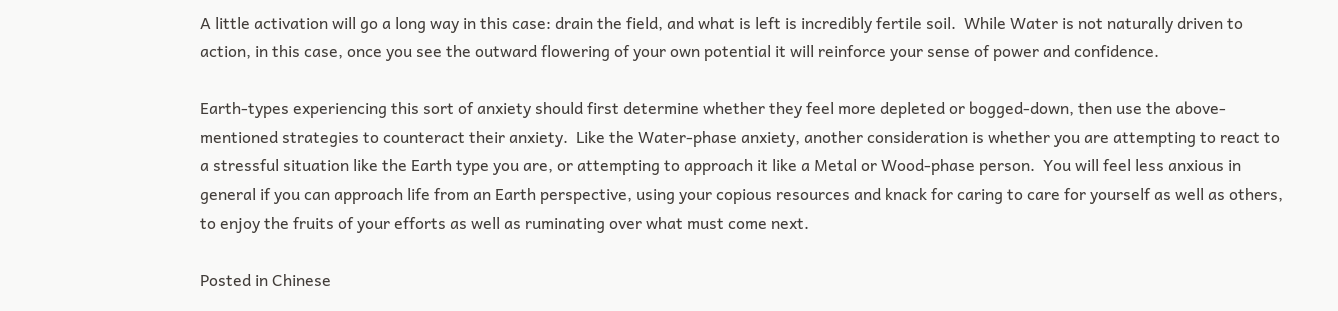A little activation will go a long way in this case: drain the field, and what is left is incredibly fertile soil.  While Water is not naturally driven to action, in this case, once you see the outward flowering of your own potential it will reinforce your sense of power and confidence.

Earth-types experiencing this sort of anxiety should first determine whether they feel more depleted or bogged-down, then use the above-mentioned strategies to counteract their anxiety.  Like the Water-phase anxiety, another consideration is whether you are attempting to react to a stressful situation like the Earth type you are, or attempting to approach it like a Metal or Wood-phase person.  You will feel less anxious in general if you can approach life from an Earth perspective, using your copious resources and knack for caring to care for yourself as well as others, to enjoy the fruits of your efforts as well as ruminating over what must come next.

Posted in Chinese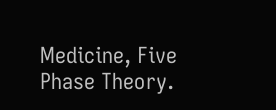Medicine, Five Phase Theory.